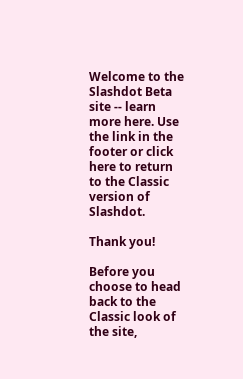Welcome to the Slashdot Beta site -- learn more here. Use the link in the footer or click here to return to the Classic version of Slashdot.

Thank you!

Before you choose to head back to the Classic look of the site,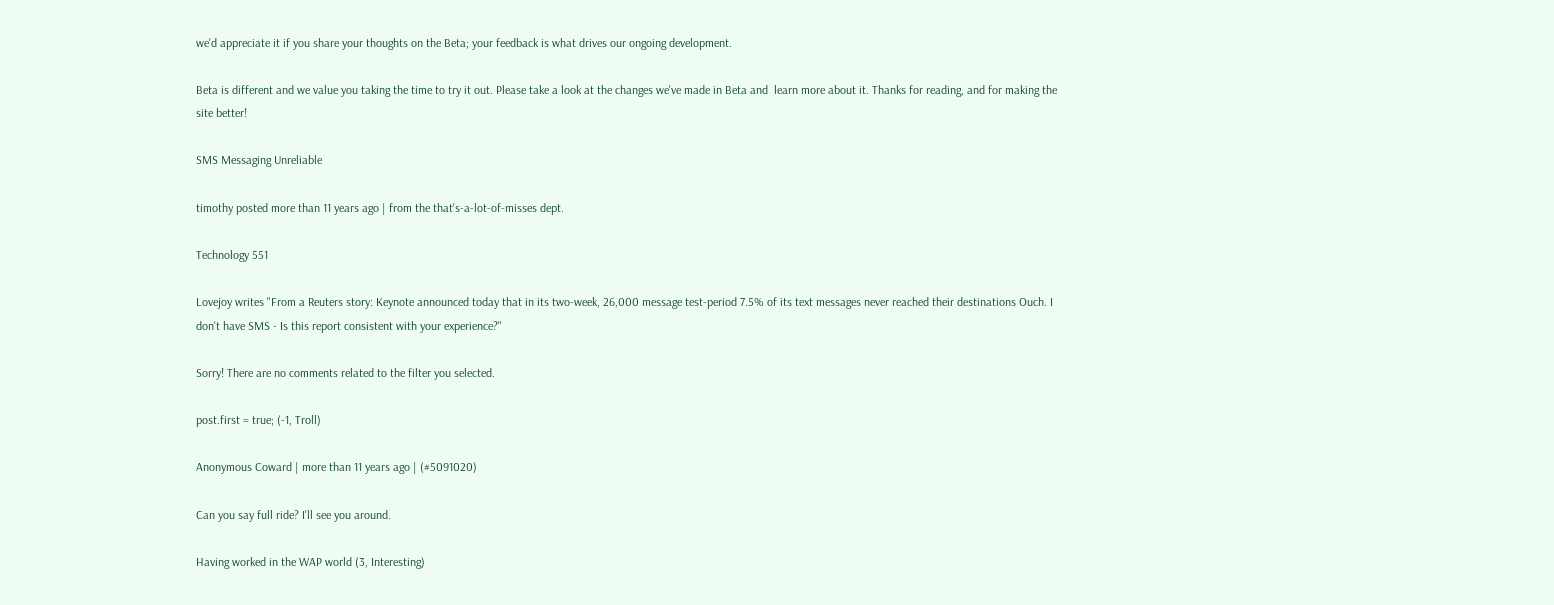we'd appreciate it if you share your thoughts on the Beta; your feedback is what drives our ongoing development.

Beta is different and we value you taking the time to try it out. Please take a look at the changes we've made in Beta and  learn more about it. Thanks for reading, and for making the site better!

SMS Messaging Unreliable

timothy posted more than 11 years ago | from the that's-a-lot-of-misses dept.

Technology 551

Lovejoy writes "From a Reuters story: Keynote announced today that in its two-week, 26,000 message test-period 7.5% of its text messages never reached their destinations Ouch. I don't have SMS - Is this report consistent with your experience?"

Sorry! There are no comments related to the filter you selected.

post.first = true; (-1, Troll)

Anonymous Coward | more than 11 years ago | (#5091020)

Can you say full ride? I'll see you around.

Having worked in the WAP world (3, Interesting)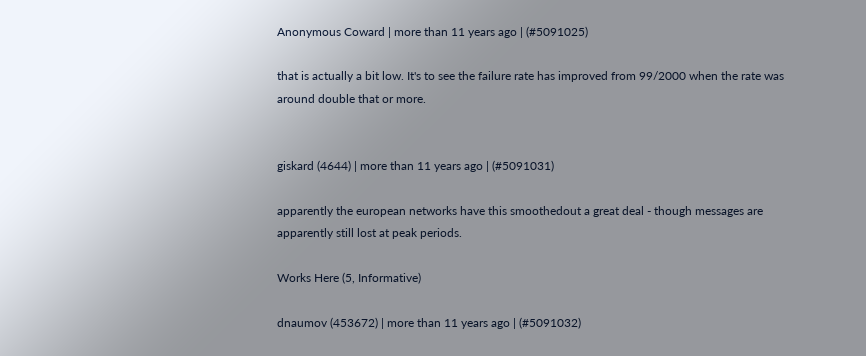Anonymous Coward | more than 11 years ago | (#5091025)

that is actually a bit low. It's to see the failure rate has improved from 99/2000 when the rate was around double that or more.


giskard (4644) | more than 11 years ago | (#5091031)

apparently the european networks have this smoothedout a great deal - though messages are apparently still lost at peak periods.

Works Here (5, Informative)

dnaumov (453672) | more than 11 years ago | (#5091032)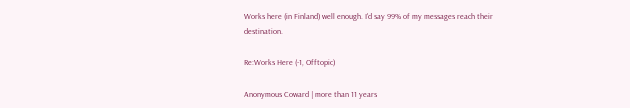Works here (in Finland) well enough. I'd say 99% of my messages reach their destination.

Re:Works Here (-1, Offtopic)

Anonymous Coward | more than 11 years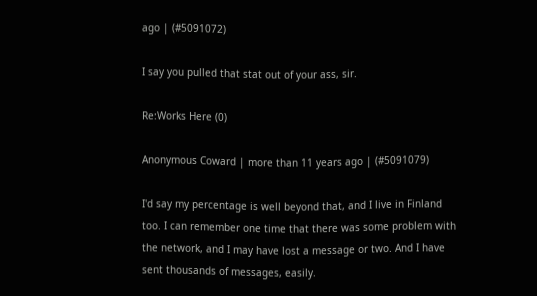ago | (#5091072)

I say you pulled that stat out of your ass, sir.

Re:Works Here (0)

Anonymous Coward | more than 11 years ago | (#5091079)

I'd say my percentage is well beyond that, and I live in Finland too. I can remember one time that there was some problem with the network, and I may have lost a message or two. And I have sent thousands of messages, easily.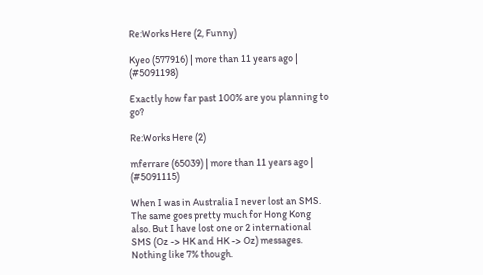Re:Works Here (2, Funny)

Kyeo (577916) | more than 11 years ago | (#5091198)

Exactly how far past 100% are you planning to go?

Re:Works Here (2)

mferrare (65039) | more than 11 years ago | (#5091115)

When I was in Australia I never lost an SMS. The same goes pretty much for Hong Kong also. But I have lost one or 2 international SMS (Oz -> HK and HK -> Oz) messages. Nothing like 7% though.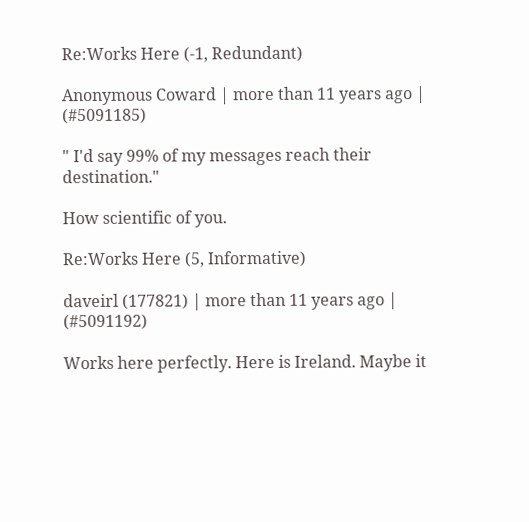Re:Works Here (-1, Redundant)

Anonymous Coward | more than 11 years ago | (#5091185)

" I'd say 99% of my messages reach their destination."

How scientific of you.

Re:Works Here (5, Informative)

daveirl (177821) | more than 11 years ago | (#5091192)

Works here perfectly. Here is Ireland. Maybe it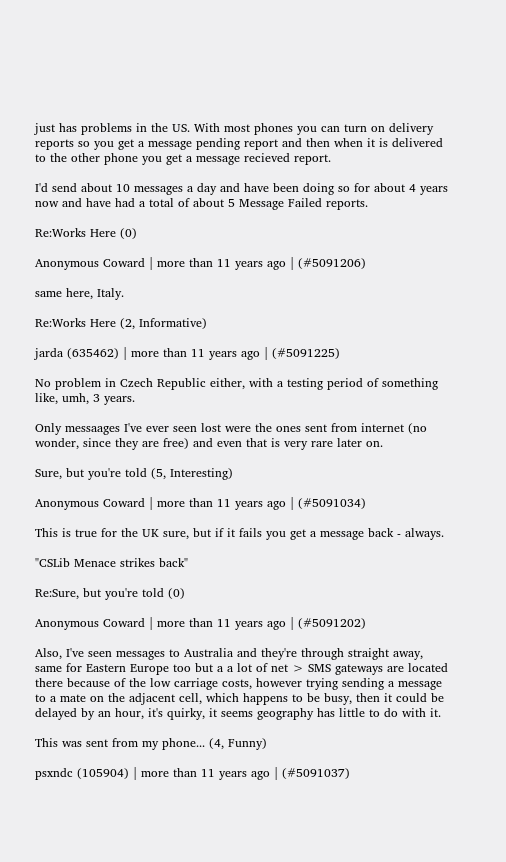just has problems in the US. With most phones you can turn on delivery reports so you get a message pending report and then when it is delivered to the other phone you get a message recieved report.

I'd send about 10 messages a day and have been doing so for about 4 years now and have had a total of about 5 Message Failed reports.

Re:Works Here (0)

Anonymous Coward | more than 11 years ago | (#5091206)

same here, Italy.

Re:Works Here (2, Informative)

jarda (635462) | more than 11 years ago | (#5091225)

No problem in Czech Republic either, with a testing period of something like, umh, 3 years.

Only messaages I've ever seen lost were the ones sent from internet (no wonder, since they are free) and even that is very rare later on.

Sure, but you're told (5, Interesting)

Anonymous Coward | more than 11 years ago | (#5091034)

This is true for the UK sure, but if it fails you get a message back - always.

"CSLib Menace strikes back"

Re:Sure, but you're told (0)

Anonymous Coward | more than 11 years ago | (#5091202)

Also, I've seen messages to Australia and they're through straight away, same for Eastern Europe too but a a lot of net > SMS gateways are located there because of the low carriage costs, however trying sending a message to a mate on the adjacent cell, which happens to be busy, then it could be delayed by an hour, it's quirky, it seems geography has little to do with it.

This was sent from my phone... (4, Funny)

psxndc (105904) | more than 11 years ago | (#5091037)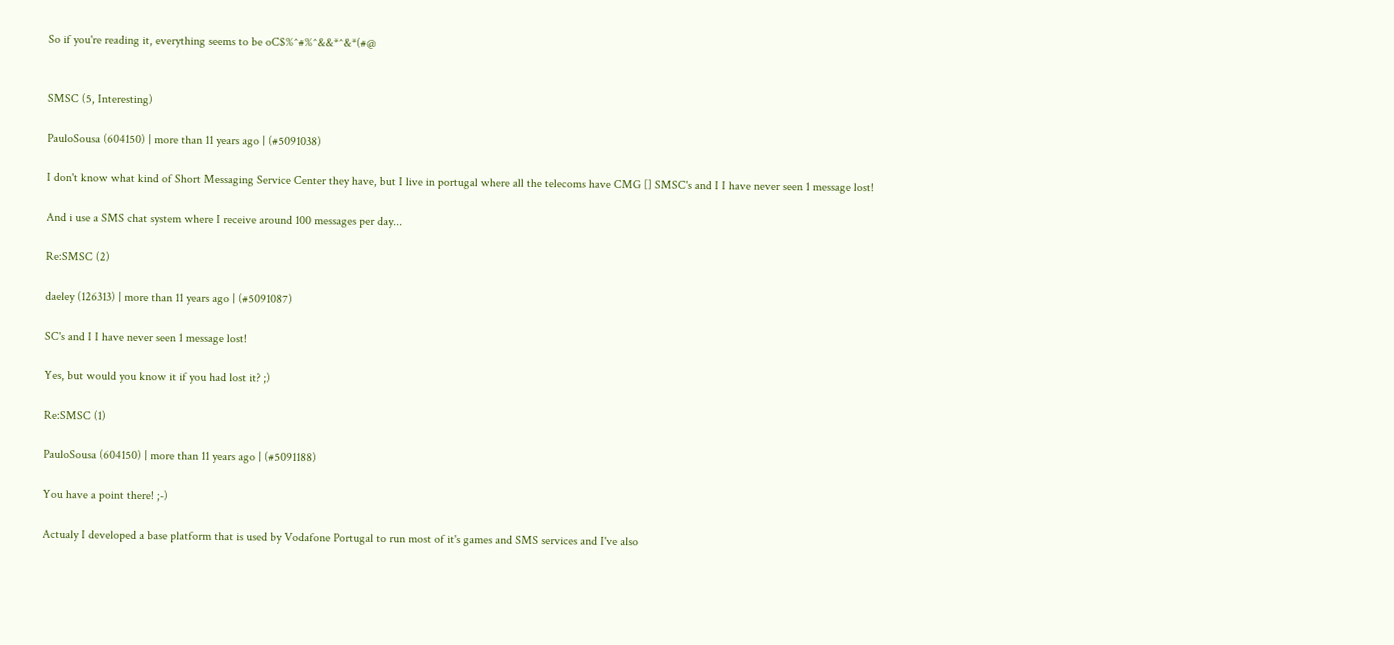So if you're reading it, everything seems to be oC$%^#%^&&*^&*(#@


SMSC (5, Interesting)

PauloSousa (604150) | more than 11 years ago | (#5091038)

I don't know what kind of Short Messaging Service Center they have, but I live in portugal where all the telecoms have CMG [] SMSC's and I I have never seen 1 message lost!

And i use a SMS chat system where I receive around 100 messages per day...

Re:SMSC (2)

daeley (126313) | more than 11 years ago | (#5091087)

SC's and I I have never seen 1 message lost!

Yes, but would you know it if you had lost it? ;)

Re:SMSC (1)

PauloSousa (604150) | more than 11 years ago | (#5091188)

You have a point there! ;-)

Actualy I developed a base platform that is used by Vodafone Portugal to run most of it's games and SMS services and I've also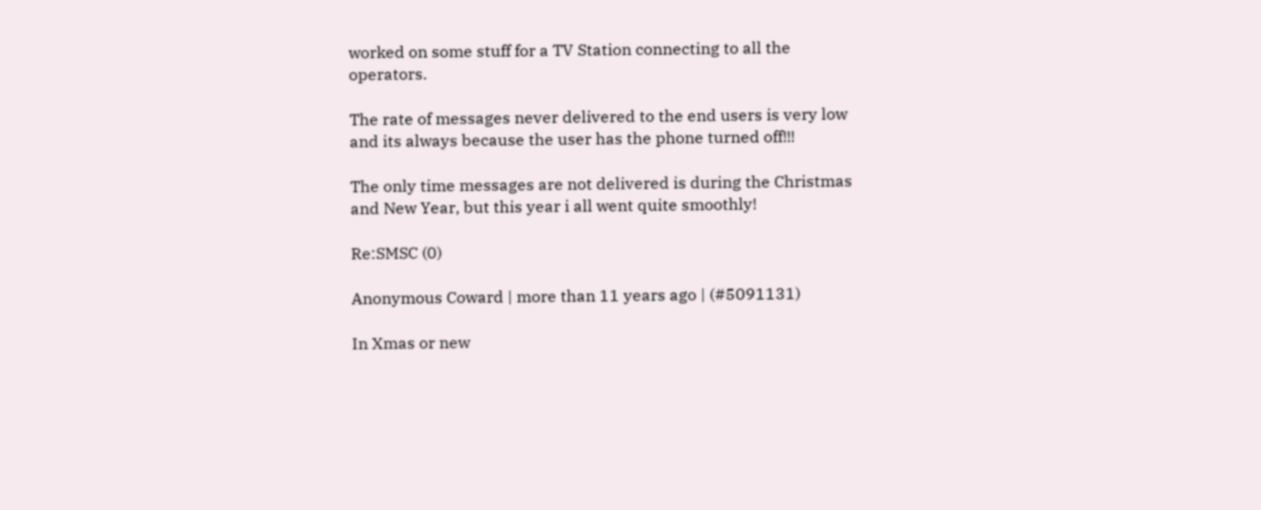worked on some stuff for a TV Station connecting to all the operators.

The rate of messages never delivered to the end users is very low and its always because the user has the phone turned off!!!

The only time messages are not delivered is during the Christmas and New Year, but this year i all went quite smoothly!

Re:SMSC (0)

Anonymous Coward | more than 11 years ago | (#5091131)

In Xmas or new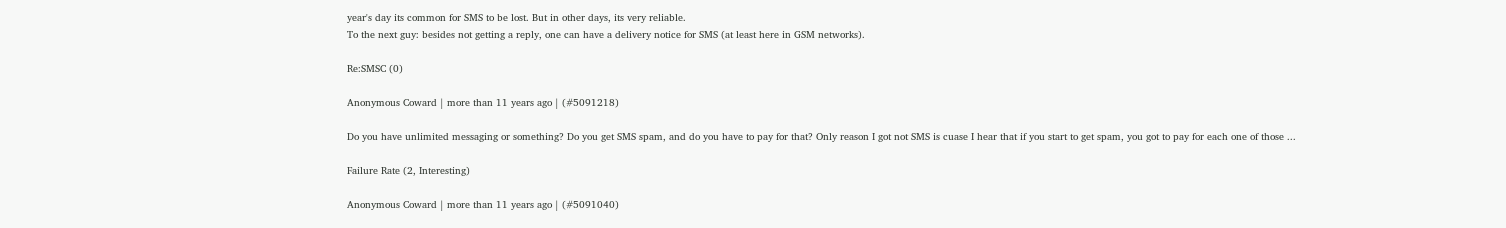year's day its common for SMS to be lost. But in other days, its very reliable.
To the next guy: besides not getting a reply, one can have a delivery notice for SMS (at least here in GSM networks).

Re:SMSC (0)

Anonymous Coward | more than 11 years ago | (#5091218)

Do you have unlimited messaging or something? Do you get SMS spam, and do you have to pay for that? Only reason I got not SMS is cuase I hear that if you start to get spam, you got to pay for each one of those ...

Failure Rate (2, Interesting)

Anonymous Coward | more than 11 years ago | (#5091040)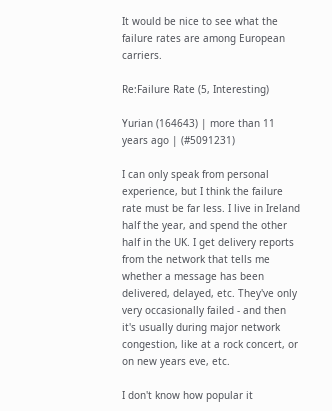It would be nice to see what the failure rates are among European carriers.

Re:Failure Rate (5, Interesting)

Yurian (164643) | more than 11 years ago | (#5091231)

I can only speak from personal experience, but I think the failure rate must be far less. I live in Ireland half the year, and spend the other half in the UK. I get delivery reports from the network that tells me whether a message has been delivered, delayed, etc. They've only very occasionally failed - and then it's usually during major network congestion, like at a rock concert, or on new years eve, etc.

I don't know how popular it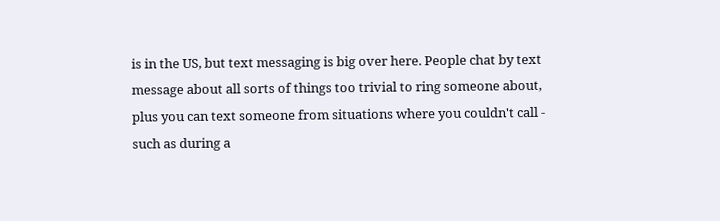is in the US, but text messaging is big over here. People chat by text message about all sorts of things too trivial to ring someone about, plus you can text someone from situations where you couldn't call - such as during a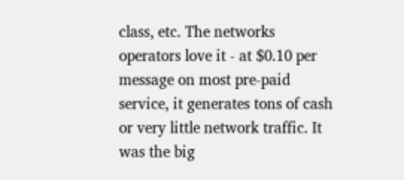class, etc. The networks operators love it - at $0.10 per message on most pre-paid service, it generates tons of cash or very little network traffic. It was the big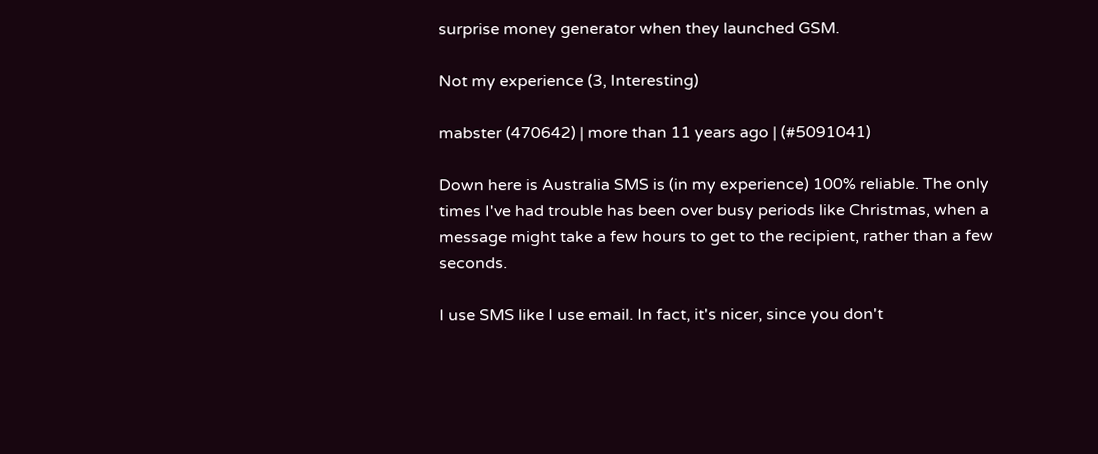surprise money generator when they launched GSM.

Not my experience (3, Interesting)

mabster (470642) | more than 11 years ago | (#5091041)

Down here is Australia SMS is (in my experience) 100% reliable. The only times I've had trouble has been over busy periods like Christmas, when a message might take a few hours to get to the recipient, rather than a few seconds.

I use SMS like I use email. In fact, it's nicer, since you don't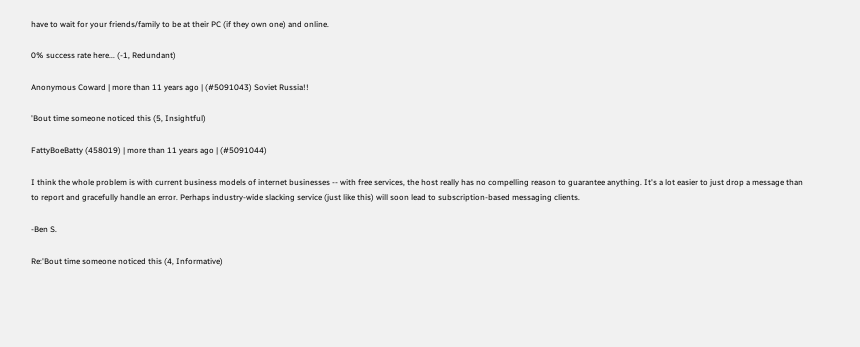have to wait for your friends/family to be at their PC (if they own one) and online.

0% success rate here... (-1, Redundant)

Anonymous Coward | more than 11 years ago | (#5091043) Soviet Russia!!

'Bout time someone noticed this (5, Insightful)

FattyBoeBatty (458019) | more than 11 years ago | (#5091044)

I think the whole problem is with current business models of internet businesses -- with free services, the host really has no compelling reason to guarantee anything. It's a lot easier to just drop a message than to report and gracefully handle an error. Perhaps industry-wide slacking service (just like this) will soon lead to subscription-based messaging clients.

-Ben S.

Re:'Bout time someone noticed this (4, Informative)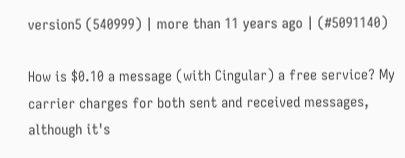version5 (540999) | more than 11 years ago | (#5091140)

How is $0.10 a message (with Cingular) a free service? My carrier charges for both sent and received messages, although it's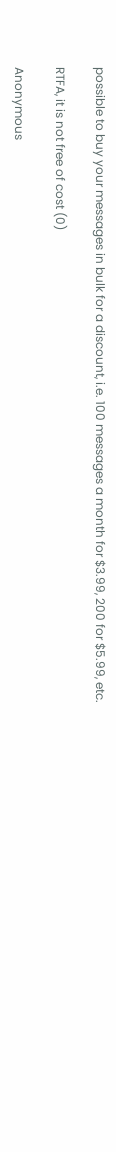possible to buy your messages in bulk for a discount, i.e. 100 messages a month for $3.99, 200 for $5.99, etc.

RTFA, it is not free of cost (0)

Anonymous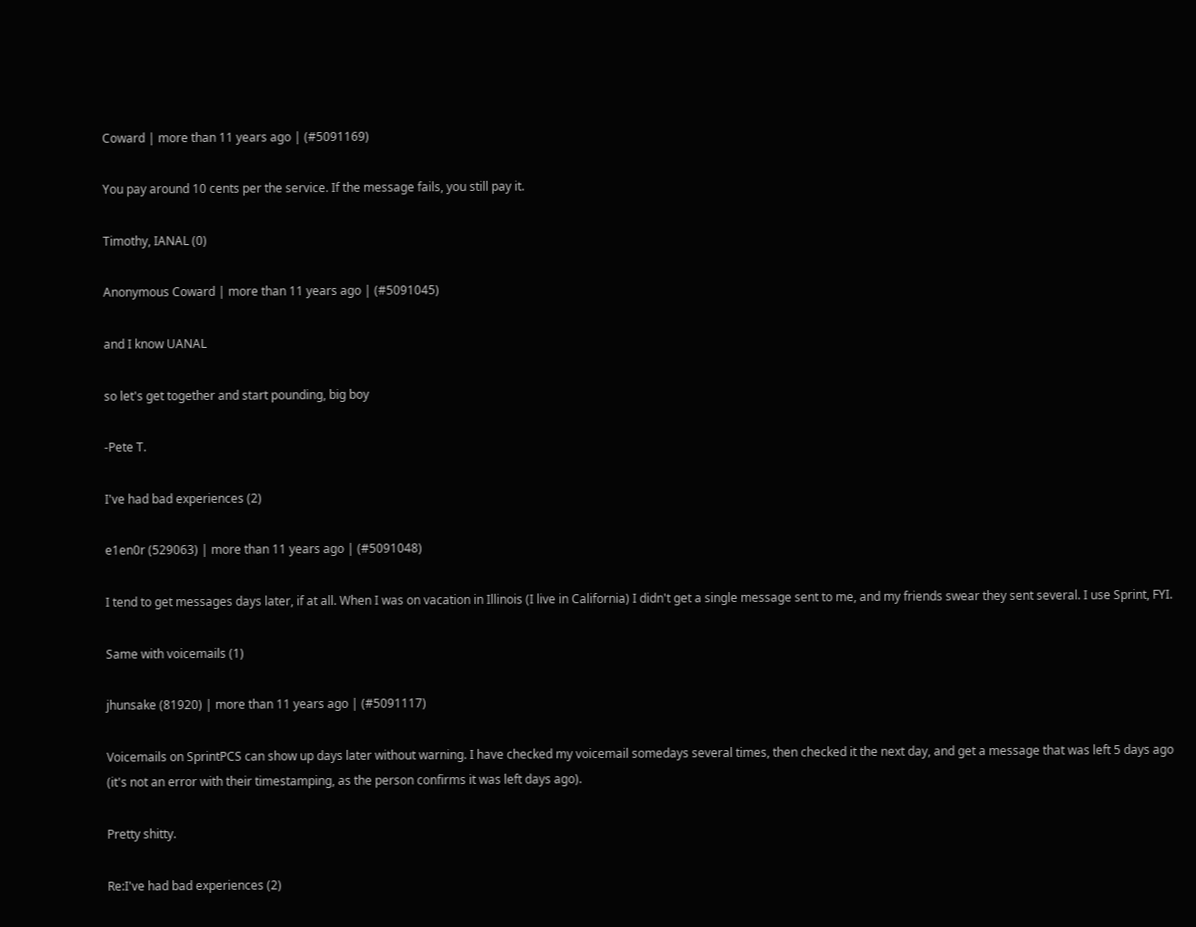Coward | more than 11 years ago | (#5091169)

You pay around 10 cents per the service. If the message fails, you still pay it.

Timothy, IANAL (0)

Anonymous Coward | more than 11 years ago | (#5091045)

and I know UANAL

so let's get together and start pounding, big boy

-Pete T.

I've had bad experiences (2)

e1en0r (529063) | more than 11 years ago | (#5091048)

I tend to get messages days later, if at all. When I was on vacation in Illinois (I live in California) I didn't get a single message sent to me, and my friends swear they sent several. I use Sprint, FYI.

Same with voicemails (1)

jhunsake (81920) | more than 11 years ago | (#5091117)

Voicemails on SprintPCS can show up days later without warning. I have checked my voicemail somedays several times, then checked it the next day, and get a message that was left 5 days ago (it's not an error with their timestamping, as the person confirms it was left days ago).

Pretty shitty.

Re:I've had bad experiences (2)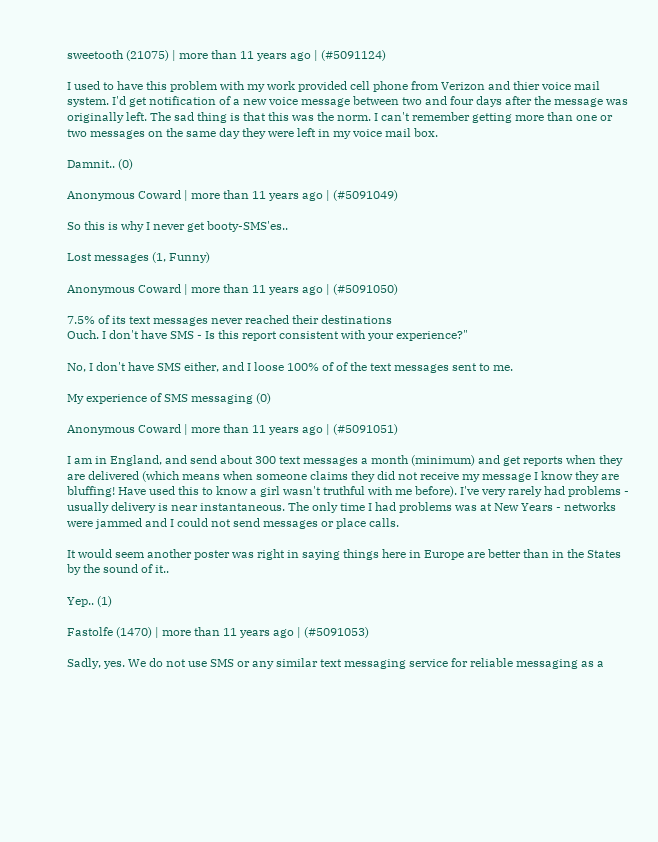sweetooth (21075) | more than 11 years ago | (#5091124)

I used to have this problem with my work provided cell phone from Verizon and thier voice mail system. I'd get notification of a new voice message between two and four days after the message was originally left. The sad thing is that this was the norm. I can't remember getting more than one or two messages on the same day they were left in my voice mail box.

Damnit.. (0)

Anonymous Coward | more than 11 years ago | (#5091049)

So this is why I never get booty-SMS'es..

Lost messages (1, Funny)

Anonymous Coward | more than 11 years ago | (#5091050)

7.5% of its text messages never reached their destinations
Ouch. I don't have SMS - Is this report consistent with your experience?"

No, I don't have SMS either, and I loose 100% of of the text messages sent to me.

My experience of SMS messaging (0)

Anonymous Coward | more than 11 years ago | (#5091051)

I am in England, and send about 300 text messages a month (minimum) and get reports when they are delivered (which means when someone claims they did not receive my message I know they are bluffing! Have used this to know a girl wasn't truthful with me before). I've very rarely had problems - usually delivery is near instantaneous. The only time I had problems was at New Years - networks were jammed and I could not send messages or place calls.

It would seem another poster was right in saying things here in Europe are better than in the States by the sound of it..

Yep.. (1)

Fastolfe (1470) | more than 11 years ago | (#5091053)

Sadly, yes. We do not use SMS or any similar text messaging service for reliable messaging as a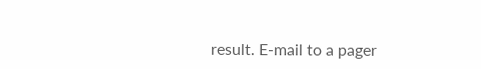result. E-mail to a pager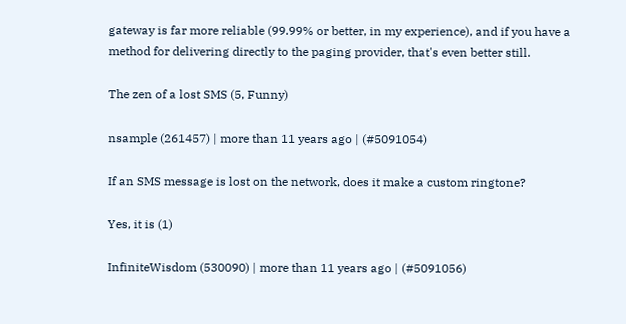gateway is far more reliable (99.99% or better, in my experience), and if you have a method for delivering directly to the paging provider, that's even better still.

The zen of a lost SMS (5, Funny)

nsample (261457) | more than 11 years ago | (#5091054)

If an SMS message is lost on the network, does it make a custom ringtone?

Yes, it is (1)

InfiniteWisdom (530090) | more than 11 years ago | (#5091056)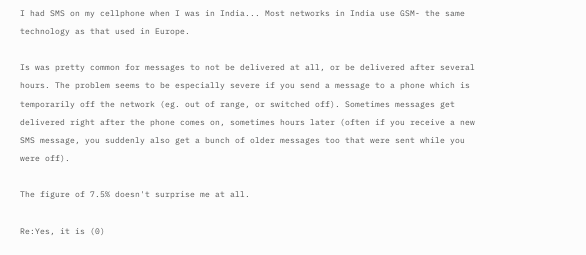I had SMS on my cellphone when I was in India... Most networks in India use GSM- the same technology as that used in Europe.

Is was pretty common for messages to not be delivered at all, or be delivered after several hours. The problem seems to be especially severe if you send a message to a phone which is temporarily off the network (eg. out of range, or switched off). Sometimes messages get delivered right after the phone comes on, sometimes hours later (often if you receive a new SMS message, you suddenly also get a bunch of older messages too that were sent while you were off).

The figure of 7.5% doesn't surprise me at all.

Re:Yes, it is (0)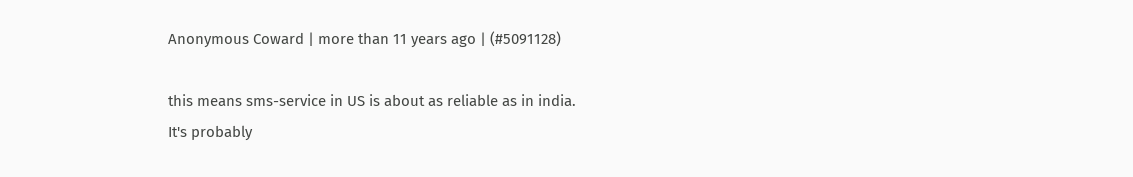Anonymous Coward | more than 11 years ago | (#5091128)

this means sms-service in US is about as reliable as in india.
It's probably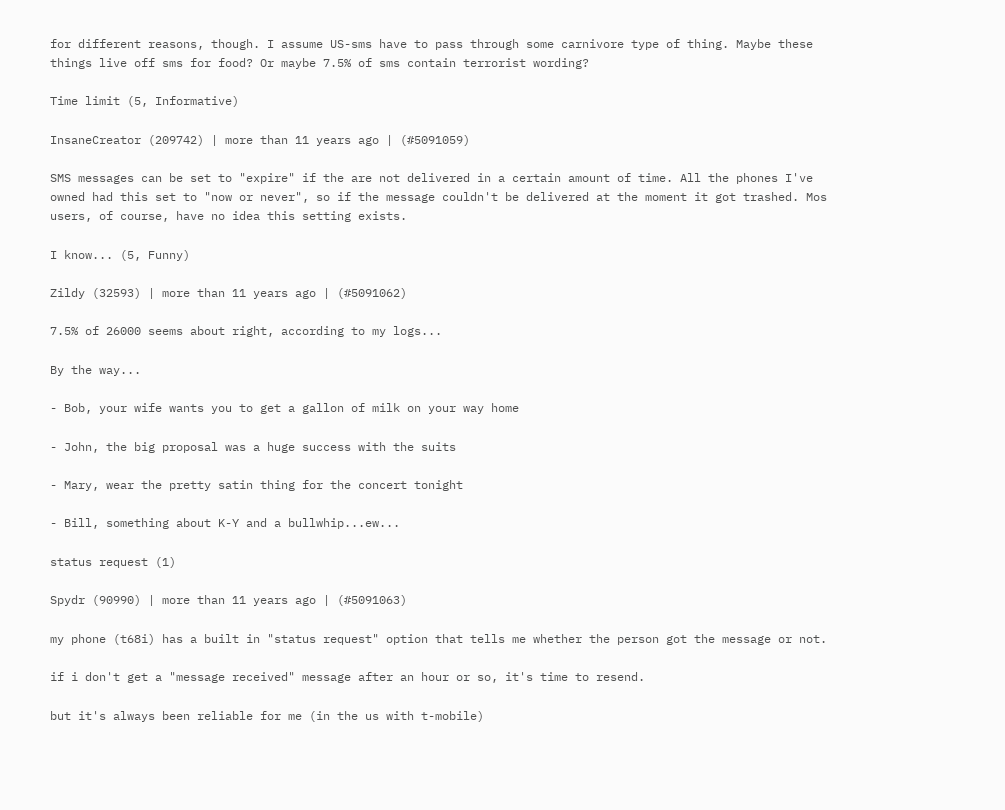for different reasons, though. I assume US-sms have to pass through some carnivore type of thing. Maybe these things live off sms for food? Or maybe 7.5% of sms contain terrorist wording?

Time limit (5, Informative)

InsaneCreator (209742) | more than 11 years ago | (#5091059)

SMS messages can be set to "expire" if the are not delivered in a certain amount of time. All the phones I've owned had this set to "now or never", so if the message couldn't be delivered at the moment it got trashed. Mos users, of course, have no idea this setting exists.

I know... (5, Funny)

Zildy (32593) | more than 11 years ago | (#5091062)

7.5% of 26000 seems about right, according to my logs...

By the way...

- Bob, your wife wants you to get a gallon of milk on your way home

- John, the big proposal was a huge success with the suits

- Mary, wear the pretty satin thing for the concert tonight

- Bill, something about K-Y and a bullwhip...ew...

status request (1)

Spydr (90990) | more than 11 years ago | (#5091063)

my phone (t68i) has a built in "status request" option that tells me whether the person got the message or not.

if i don't get a "message received" message after an hour or so, it's time to resend.

but it's always been reliable for me (in the us with t-mobile)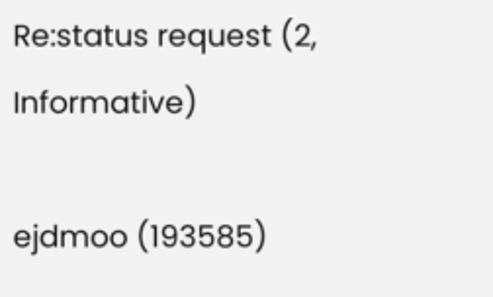Re:status request (2, Informative)

ejdmoo (193585)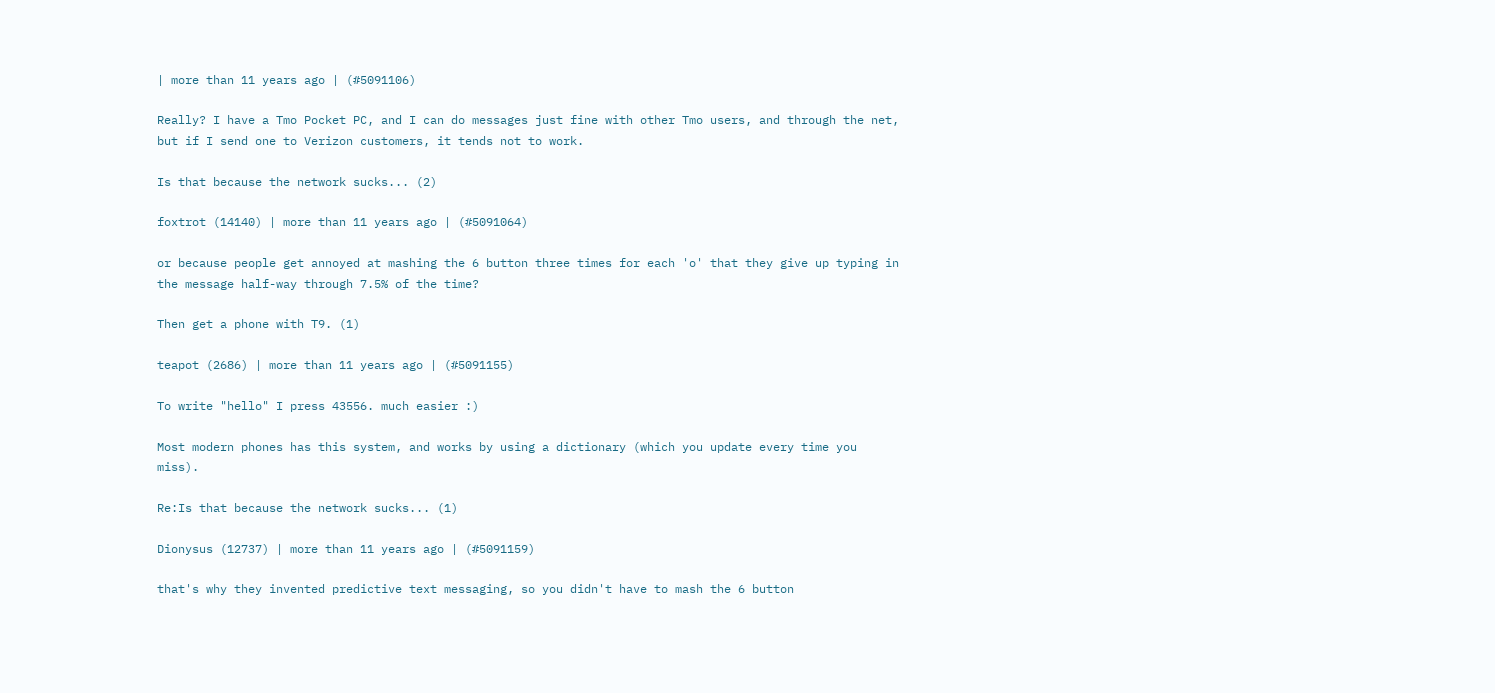| more than 11 years ago | (#5091106)

Really? I have a Tmo Pocket PC, and I can do messages just fine with other Tmo users, and through the net, but if I send one to Verizon customers, it tends not to work.

Is that because the network sucks... (2)

foxtrot (14140) | more than 11 years ago | (#5091064)

or because people get annoyed at mashing the 6 button three times for each 'o' that they give up typing in the message half-way through 7.5% of the time?

Then get a phone with T9. (1)

teapot (2686) | more than 11 years ago | (#5091155)

To write "hello" I press 43556. much easier :)

Most modern phones has this system, and works by using a dictionary (which you update every time you miss).

Re:Is that because the network sucks... (1)

Dionysus (12737) | more than 11 years ago | (#5091159)

that's why they invented predictive text messaging, so you didn't have to mash the 6 button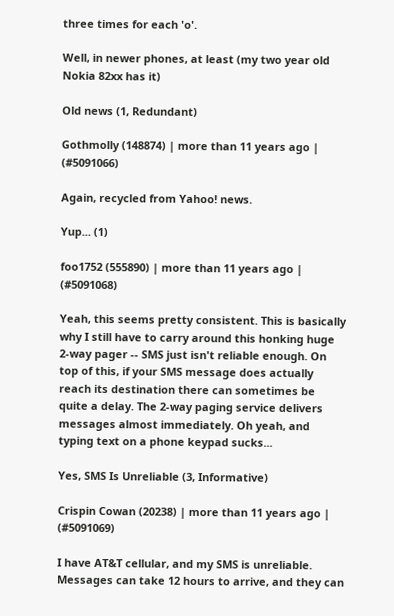three times for each 'o'.

Well, in newer phones, at least (my two year old Nokia 82xx has it)

Old news (1, Redundant)

Gothmolly (148874) | more than 11 years ago | (#5091066)

Again, recycled from Yahoo! news.

Yup... (1)

foo1752 (555890) | more than 11 years ago | (#5091068)

Yeah, this seems pretty consistent. This is basically why I still have to carry around this honking huge 2-way pager -- SMS just isn't reliable enough. On top of this, if your SMS message does actually reach its destination there can sometimes be quite a delay. The 2-way paging service delivers messages almost immediately. Oh yeah, and typing text on a phone keypad sucks...

Yes, SMS Is Unreliable (3, Informative)

Crispin Cowan (20238) | more than 11 years ago | (#5091069)

I have AT&T cellular, and my SMS is unreliable. Messages can take 12 hours to arrive, and they can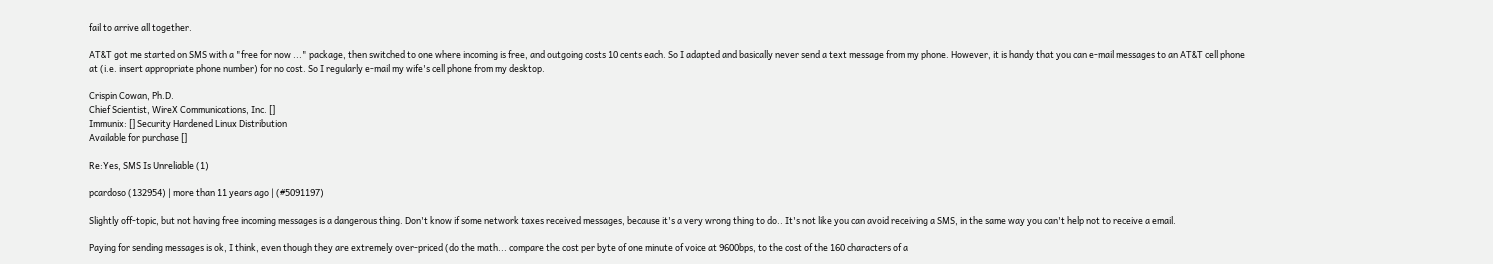fail to arrive all together.

AT&T got me started on SMS with a "free for now ..." package, then switched to one where incoming is free, and outgoing costs 10 cents each. So I adapted and basically never send a text message from my phone. However, it is handy that you can e-mail messages to an AT&T cell phone at (i.e. insert appropriate phone number) for no cost. So I regularly e-mail my wife's cell phone from my desktop.

Crispin Cowan, Ph.D.
Chief Scientist, WireX Communications, Inc. []
Immunix: [] Security Hardened Linux Distribution
Available for purchase []

Re:Yes, SMS Is Unreliable (1)

pcardoso (132954) | more than 11 years ago | (#5091197)

Slightly off-topic, but not having free incoming messages is a dangerous thing. Don't know if some network taxes received messages, because it's a very wrong thing to do.. It's not like you can avoid receiving a SMS, in the same way you can't help not to receive a email.

Paying for sending messages is ok, I think, even though they are extremely over-priced (do the math... compare the cost per byte of one minute of voice at 9600bps, to the cost of the 160 characters of a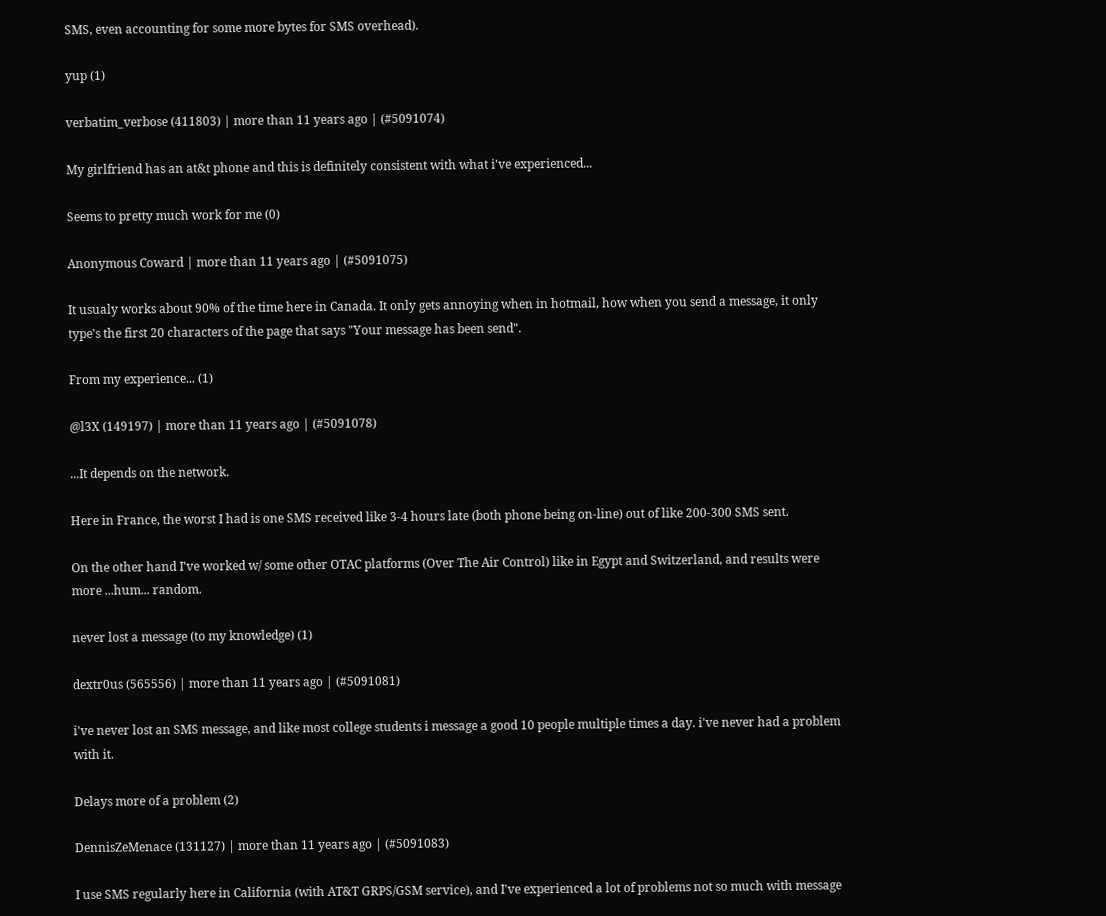SMS, even accounting for some more bytes for SMS overhead).

yup (1)

verbatim_verbose (411803) | more than 11 years ago | (#5091074)

My girlfriend has an at&t phone and this is definitely consistent with what i've experienced...

Seems to pretty much work for me (0)

Anonymous Coward | more than 11 years ago | (#5091075)

It usualy works about 90% of the time here in Canada. It only gets annoying when in hotmail, how when you send a message, it only type's the first 20 characters of the page that says "Your message has been send".

From my experience... (1)

@l3X (149197) | more than 11 years ago | (#5091078)

...It depends on the network.

Here in France, the worst I had is one SMS received like 3-4 hours late (both phone being on-line) out of like 200-300 SMS sent.

On the other hand I've worked w/ some other OTAC platforms (Over The Air Control) like in Egypt and Switzerland, and results were more ...hum... random.

never lost a message (to my knowledge) (1)

dextr0us (565556) | more than 11 years ago | (#5091081)

i've never lost an SMS message, and like most college students i message a good 10 people multiple times a day. i've never had a problem with it.

Delays more of a problem (2)

DennisZeMenace (131127) | more than 11 years ago | (#5091083)

I use SMS regularly here in California (with AT&T GRPS/GSM service), and I've experienced a lot of problems not so much with message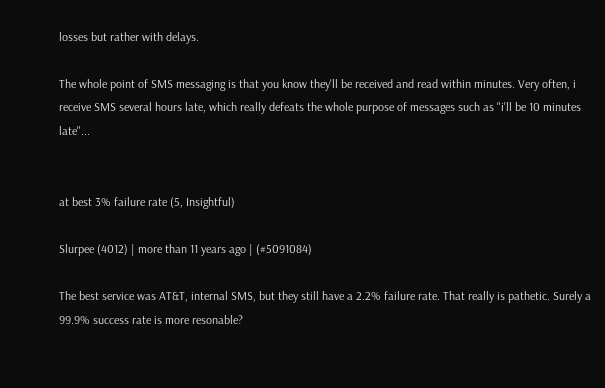losses but rather with delays.

The whole point of SMS messaging is that you know they'll be received and read within minutes. Very often, i receive SMS several hours late, which really defeats the whole purpose of messages such as "i'll be 10 minutes late"...


at best 3% failure rate (5, Insightful)

Slurpee (4012) | more than 11 years ago | (#5091084)

The best service was AT&T, internal SMS, but they still have a 2.2% failure rate. That really is pathetic. Surely a 99.9% success rate is more resonable?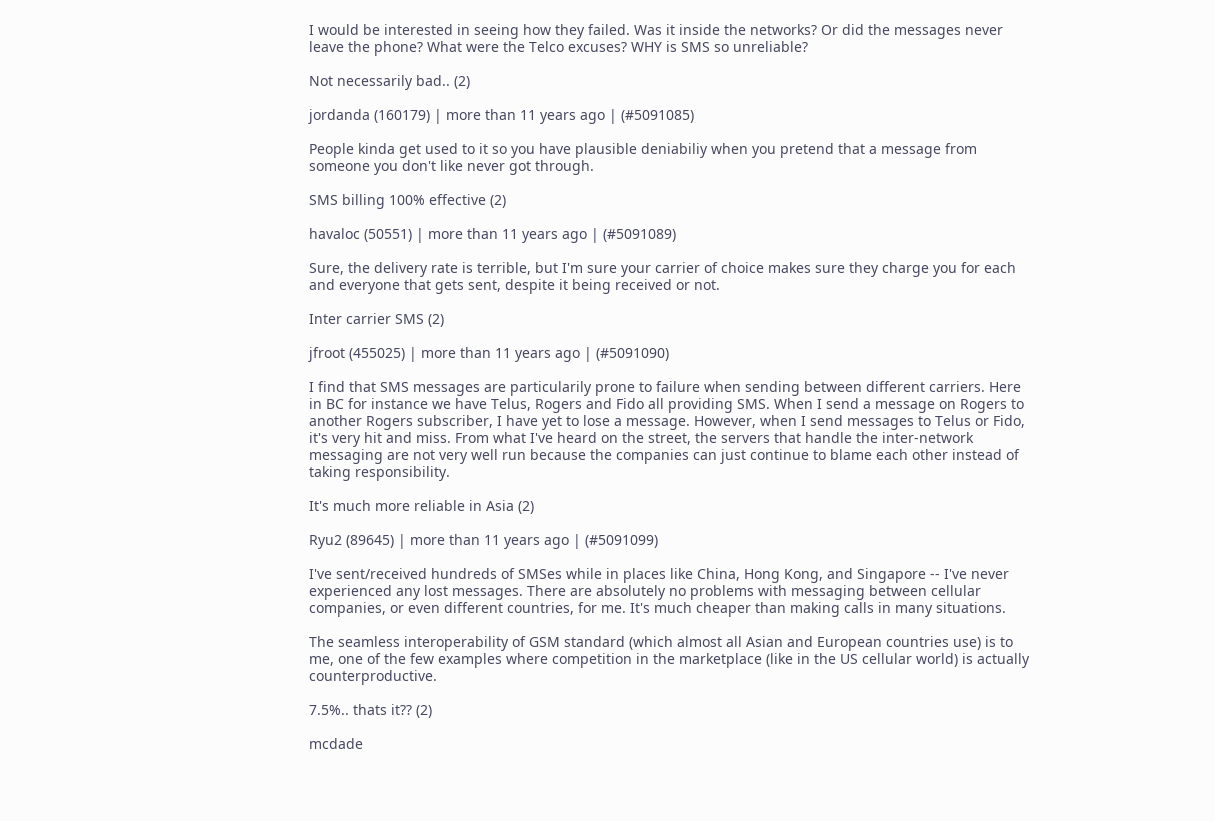I would be interested in seeing how they failed. Was it inside the networks? Or did the messages never leave the phone? What were the Telco excuses? WHY is SMS so unreliable?

Not necessarily bad.. (2)

jordanda (160179) | more than 11 years ago | (#5091085)

People kinda get used to it so you have plausible deniabiliy when you pretend that a message from someone you don't like never got through.

SMS billing 100% effective (2)

havaloc (50551) | more than 11 years ago | (#5091089)

Sure, the delivery rate is terrible, but I'm sure your carrier of choice makes sure they charge you for each and everyone that gets sent, despite it being received or not.

Inter carrier SMS (2)

jfroot (455025) | more than 11 years ago | (#5091090)

I find that SMS messages are particularily prone to failure when sending between different carriers. Here in BC for instance we have Telus, Rogers and Fido all providing SMS. When I send a message on Rogers to another Rogers subscriber, I have yet to lose a message. However, when I send messages to Telus or Fido, it's very hit and miss. From what I've heard on the street, the servers that handle the inter-network messaging are not very well run because the companies can just continue to blame each other instead of taking responsibility.

It's much more reliable in Asia (2)

Ryu2 (89645) | more than 11 years ago | (#5091099)

I've sent/received hundreds of SMSes while in places like China, Hong Kong, and Singapore -- I've never experienced any lost messages. There are absolutely no problems with messaging between cellular companies, or even different countries, for me. It's much cheaper than making calls in many situations.

The seamless interoperability of GSM standard (which almost all Asian and European countries use) is to me, one of the few examples where competition in the marketplace (like in the US cellular world) is actually counterproductive.

7.5%.. thats it?? (2)

mcdade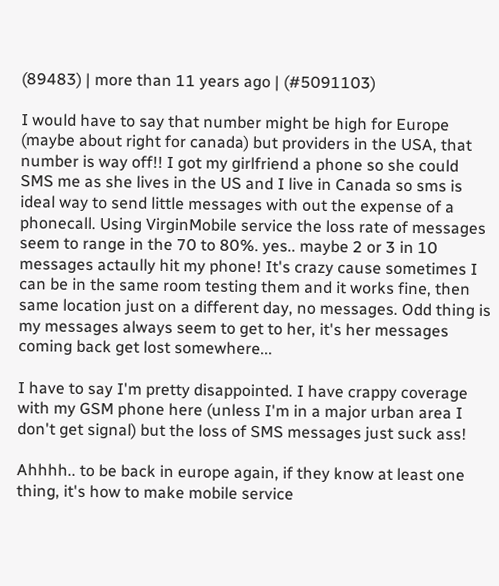(89483) | more than 11 years ago | (#5091103)

I would have to say that number might be high for Europe (maybe about right for canada) but providers in the USA, that number is way off!! I got my girlfriend a phone so she could SMS me as she lives in the US and I live in Canada so sms is ideal way to send little messages with out the expense of a phonecall. Using VirginMobile service the loss rate of messages seem to range in the 70 to 80%. yes.. maybe 2 or 3 in 10 messages actaully hit my phone! It's crazy cause sometimes I can be in the same room testing them and it works fine, then same location just on a different day, no messages. Odd thing is my messages always seem to get to her, it's her messages coming back get lost somewhere...

I have to say I'm pretty disappointed. I have crappy coverage with my GSM phone here (unless I'm in a major urban area I don't get signal) but the loss of SMS messages just suck ass!

Ahhhh.. to be back in europe again, if they know at least one thing, it's how to make mobile service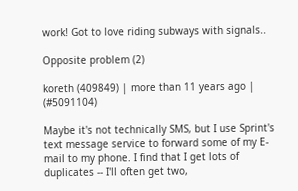work! Got to love riding subways with signals..

Opposite problem (2)

koreth (409849) | more than 11 years ago | (#5091104)

Maybe it's not technically SMS, but I use Sprint's text message service to forward some of my E-mail to my phone. I find that I get lots of duplicates -- I'll often get two,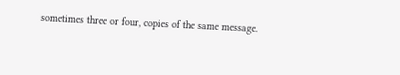sometimes three or four, copies of the same message.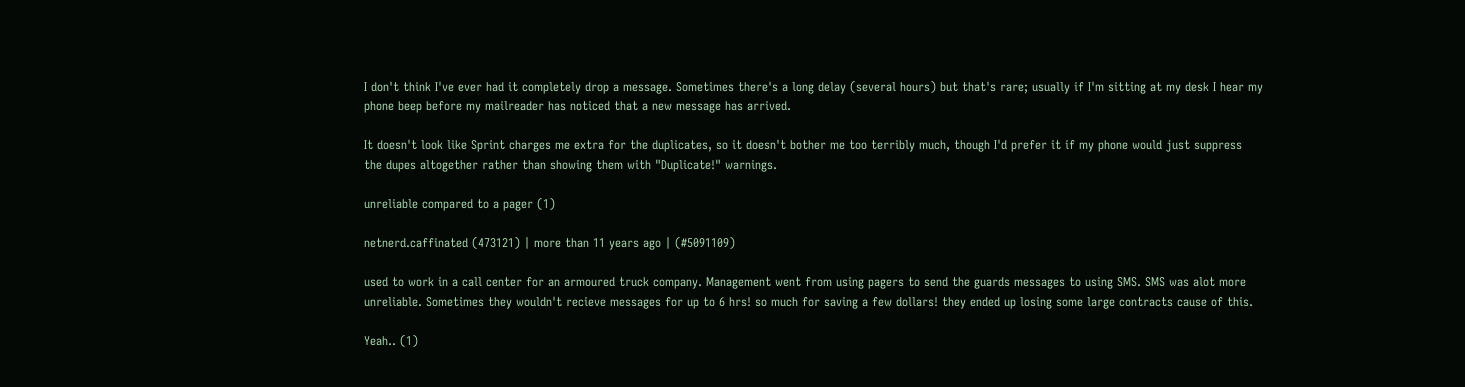I don't think I've ever had it completely drop a message. Sometimes there's a long delay (several hours) but that's rare; usually if I'm sitting at my desk I hear my phone beep before my mailreader has noticed that a new message has arrived.

It doesn't look like Sprint charges me extra for the duplicates, so it doesn't bother me too terribly much, though I'd prefer it if my phone would just suppress the dupes altogether rather than showing them with "Duplicate!" warnings.

unreliable compared to a pager (1)

netnerd.caffinated (473121) | more than 11 years ago | (#5091109)

used to work in a call center for an armoured truck company. Management went from using pagers to send the guards messages to using SMS. SMS was alot more unreliable. Sometimes they wouldn't recieve messages for up to 6 hrs! so much for saving a few dollars! they ended up losing some large contracts cause of this.

Yeah.. (1)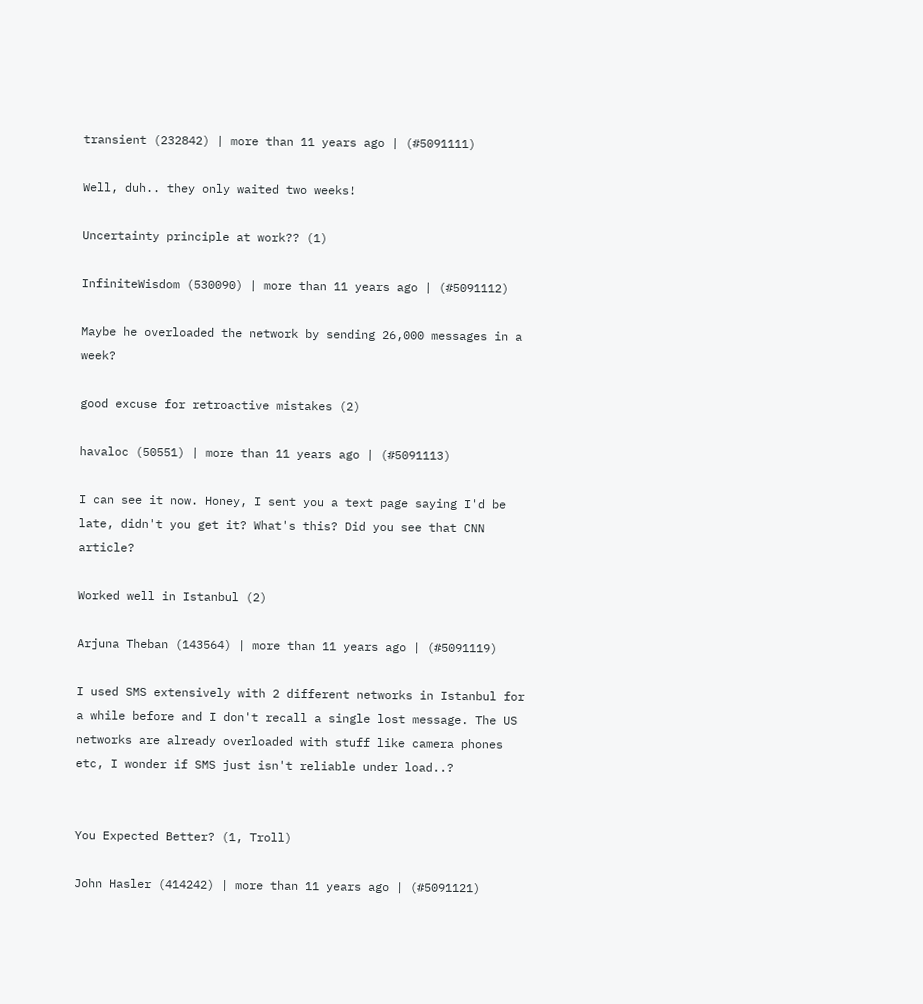transient (232842) | more than 11 years ago | (#5091111)

Well, duh.. they only waited two weeks!

Uncertainty principle at work?? (1)

InfiniteWisdom (530090) | more than 11 years ago | (#5091112)

Maybe he overloaded the network by sending 26,000 messages in a week?

good excuse for retroactive mistakes (2)

havaloc (50551) | more than 11 years ago | (#5091113)

I can see it now. Honey, I sent you a text page saying I'd be late, didn't you get it? What's this? Did you see that CNN article?

Worked well in Istanbul (2)

Arjuna Theban (143564) | more than 11 years ago | (#5091119)

I used SMS extensively with 2 different networks in Istanbul for a while before and I don't recall a single lost message. The US networks are already overloaded with stuff like camera phones etc, I wonder if SMS just isn't reliable under load..?


You Expected Better? (1, Troll)

John Hasler (414242) | more than 11 years ago | (#5091121)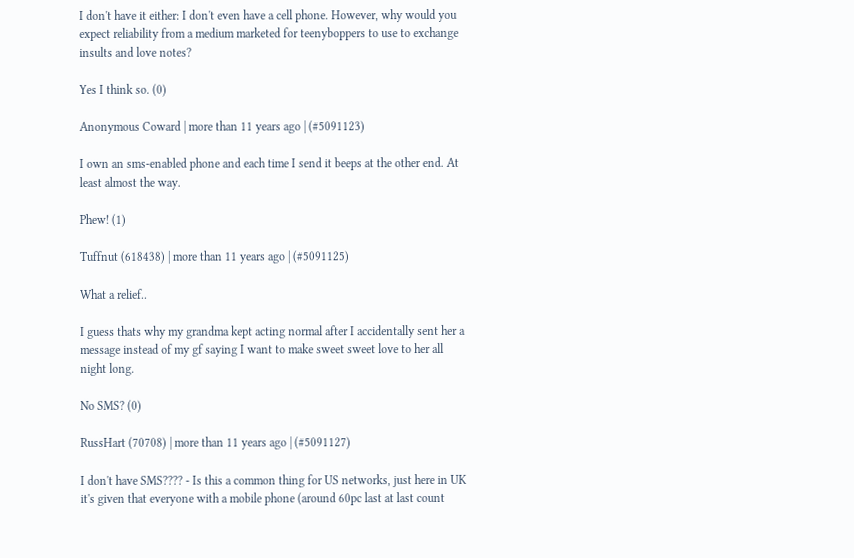I don't have it either: I don't even have a cell phone. However, why would you expect reliability from a medium marketed for teenyboppers to use to exchange insults and love notes?

Yes I think so. (0)

Anonymous Coward | more than 11 years ago | (#5091123)

I own an sms-enabled phone and each time I send it beeps at the other end. At least almost the way.

Phew! (1)

Tuffnut (618438) | more than 11 years ago | (#5091125)

What a relief..

I guess thats why my grandma kept acting normal after I accidentally sent her a message instead of my gf saying I want to make sweet sweet love to her all night long.

No SMS? (0)

RussHart (70708) | more than 11 years ago | (#5091127)

I don't have SMS???? - Is this a common thing for US networks, just here in UK it's given that everyone with a mobile phone (around 60pc last at last count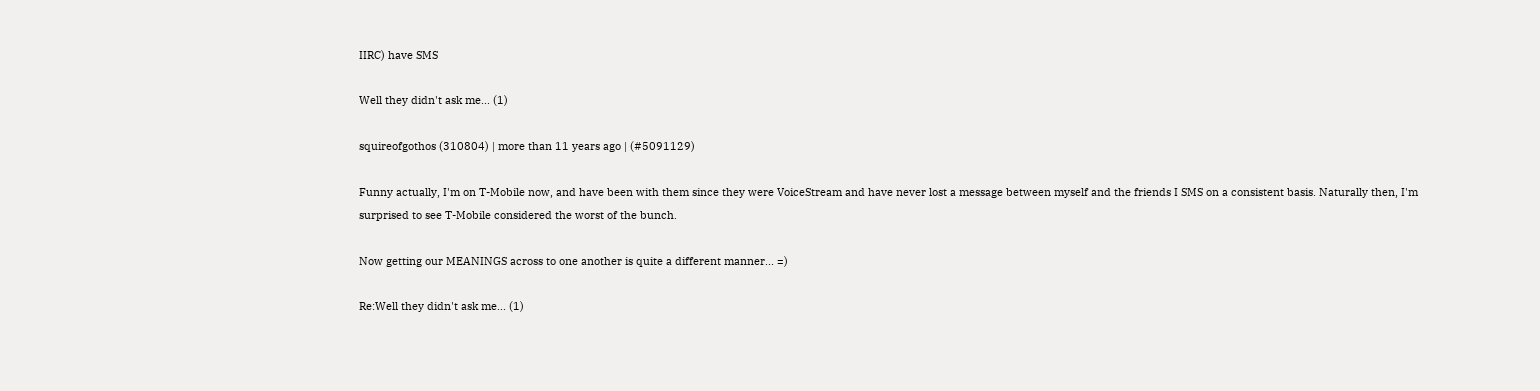IIRC) have SMS

Well they didn't ask me... (1)

squireofgothos (310804) | more than 11 years ago | (#5091129)

Funny actually, I'm on T-Mobile now, and have been with them since they were VoiceStream and have never lost a message between myself and the friends I SMS on a consistent basis. Naturally then, I'm surprised to see T-Mobile considered the worst of the bunch.

Now getting our MEANINGS across to one another is quite a different manner... =)

Re:Well they didn't ask me... (1)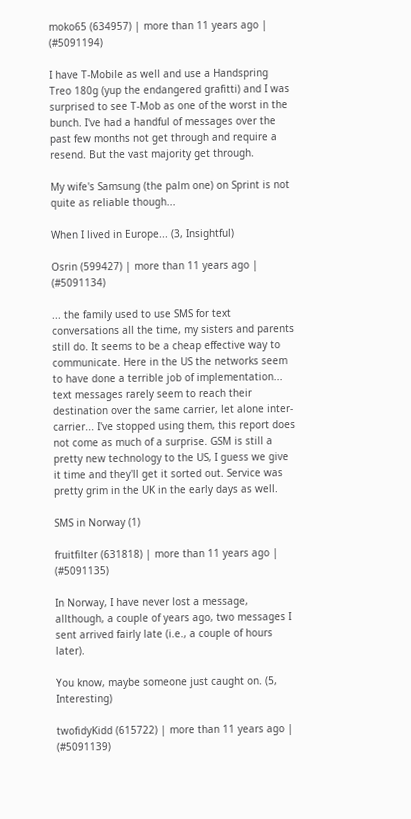moko65 (634957) | more than 11 years ago | (#5091194)

I have T-Mobile as well and use a Handspring Treo 180g (yup the endangered grafitti) and I was surprised to see T-Mob as one of the worst in the bunch. I've had a handful of messages over the past few months not get through and require a resend. But the vast majority get through.

My wife's Samsung (the palm one) on Sprint is not quite as reliable though...

When I lived in Europe... (3, Insightful)

Osrin (599427) | more than 11 years ago | (#5091134)

... the family used to use SMS for text conversations all the time, my sisters and parents still do. It seems to be a cheap effective way to communicate. Here in the US the networks seem to have done a terrible job of implementation... text messages rarely seem to reach their destination over the same carrier, let alone inter-carrier... I've stopped using them, this report does not come as much of a surprise. GSM is still a pretty new technology to the US, I guess we give it time and they'll get it sorted out. Service was pretty grim in the UK in the early days as well.

SMS in Norway (1)

fruitfilter (631818) | more than 11 years ago | (#5091135)

In Norway, I have never lost a message, allthough, a couple of years ago, two messages I sent arrived fairly late (i.e., a couple of hours later).

You know, maybe someone just caught on. (5, Interesting)

twofidyKidd (615722) | more than 11 years ago | (#5091139)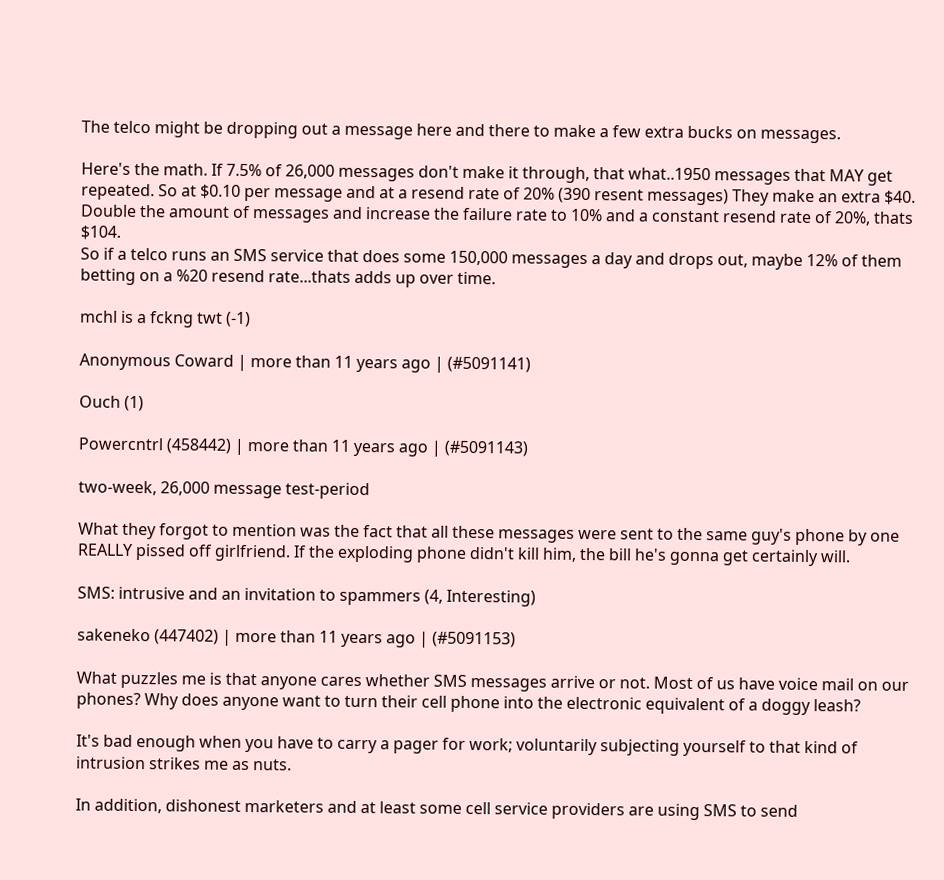The telco might be dropping out a message here and there to make a few extra bucks on messages.

Here's the math. If 7.5% of 26,000 messages don't make it through, that what..1950 messages that MAY get repeated. So at $0.10 per message and at a resend rate of 20% (390 resent messages) They make an extra $40.
Double the amount of messages and increase the failure rate to 10% and a constant resend rate of 20%, thats $104.
So if a telco runs an SMS service that does some 150,000 messages a day and drops out, maybe 12% of them betting on a %20 resend rate...thats adds up over time.

mchl is a fckng twt (-1)

Anonymous Coward | more than 11 years ago | (#5091141)

Ouch (1)

Powercntrl (458442) | more than 11 years ago | (#5091143)

two-week, 26,000 message test-period

What they forgot to mention was the fact that all these messages were sent to the same guy's phone by one REALLY pissed off girlfriend. If the exploding phone didn't kill him, the bill he's gonna get certainly will.

SMS: intrusive and an invitation to spammers (4, Interesting)

sakeneko (447402) | more than 11 years ago | (#5091153)

What puzzles me is that anyone cares whether SMS messages arrive or not. Most of us have voice mail on our phones? Why does anyone want to turn their cell phone into the electronic equivalent of a doggy leash?

It's bad enough when you have to carry a pager for work; voluntarily subjecting yourself to that kind of intrusion strikes me as nuts.

In addition, dishonest marketers and at least some cell service providers are using SMS to send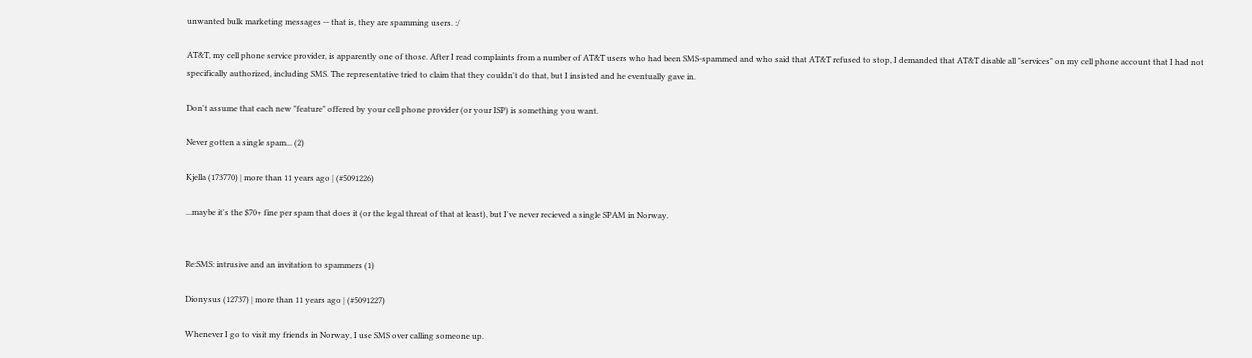unwanted bulk marketing messages -- that is, they are spamming users. :/

AT&T, my cell phone service provider, is apparently one of those. After I read complaints from a number of AT&T users who had been SMS-spammed and who said that AT&T refused to stop, I demanded that AT&T disable all "services" on my cell phone account that I had not specifically authorized, including SMS. The representative tried to claim that they couldn't do that, but I insisted and he eventually gave in.

Don't assume that each new "feature" offered by your cell phone provider (or your ISP) is something you want.

Never gotten a single spam... (2)

Kjella (173770) | more than 11 years ago | (#5091226)

...maybe it's the $70+ fine per spam that does it (or the legal threat of that at least), but I've never recieved a single SPAM in Norway.


Re:SMS: intrusive and an invitation to spammers (1)

Dionysus (12737) | more than 11 years ago | (#5091227)

Whenever I go to visit my friends in Norway, I use SMS over calling someone up.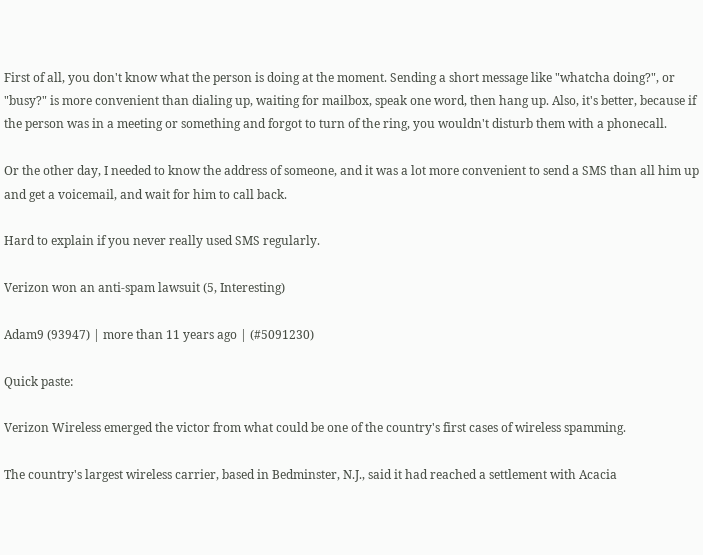First of all, you don't know what the person is doing at the moment. Sending a short message like "whatcha doing?", or "busy?" is more convenient than dialing up, waiting for mailbox, speak one word, then hang up. Also, it's better, because if the person was in a meeting or something and forgot to turn of the ring, you wouldn't disturb them with a phonecall.

Or the other day, I needed to know the address of someone, and it was a lot more convenient to send a SMS than all him up and get a voicemail, and wait for him to call back.

Hard to explain if you never really used SMS regularly.

Verizon won an anti-spam lawsuit (5, Interesting)

Adam9 (93947) | more than 11 years ago | (#5091230)

Quick paste:

Verizon Wireless emerged the victor from what could be one of the country's first cases of wireless spamming.

The country's largest wireless carrier, based in Bedminster, N.J., said it had reached a settlement with Acacia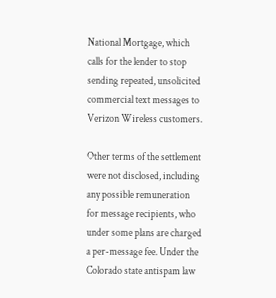National Mortgage, which calls for the lender to stop sending repeated, unsolicited commercial text messages to Verizon Wireless customers.

Other terms of the settlement were not disclosed, including any possible remuneration for message recipients, who under some plans are charged a per-message fee. Under the Colorado state antispam law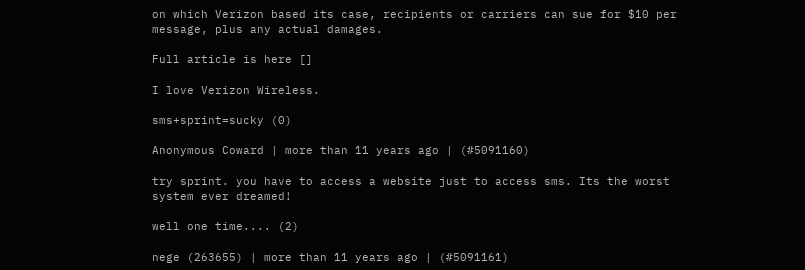on which Verizon based its case, recipients or carriers can sue for $10 per message, plus any actual damages.

Full article is here []

I love Verizon Wireless.

sms+sprint=sucky (0)

Anonymous Coward | more than 11 years ago | (#5091160)

try sprint. you have to access a website just to access sms. Its the worst system ever dreamed!

well one time.... (2)

nege (263655) | more than 11 years ago | (#5091161)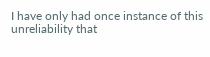I have only had once instance of this unreliability that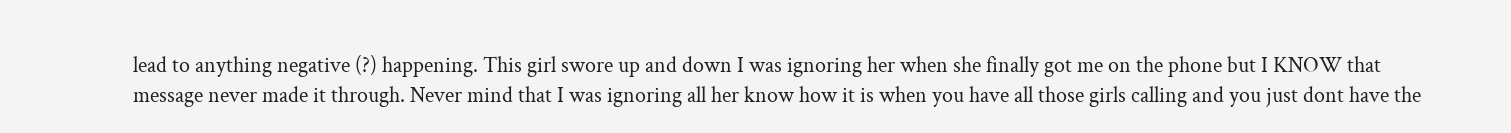lead to anything negative (?) happening. This girl swore up and down I was ignoring her when she finally got me on the phone but I KNOW that message never made it through. Never mind that I was ignoring all her know how it is when you have all those girls calling and you just dont have the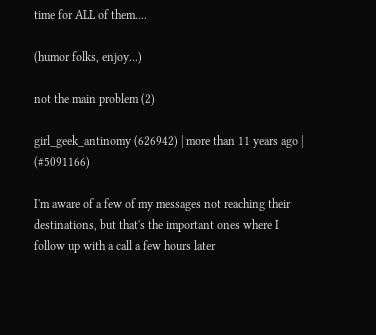time for ALL of them....

(humor folks, enjoy...)

not the main problem (2)

girl_geek_antinomy (626942) | more than 11 years ago | (#5091166)

I'm aware of a few of my messages not reaching their destinations, but that's the important ones where I follow up with a call a few hours later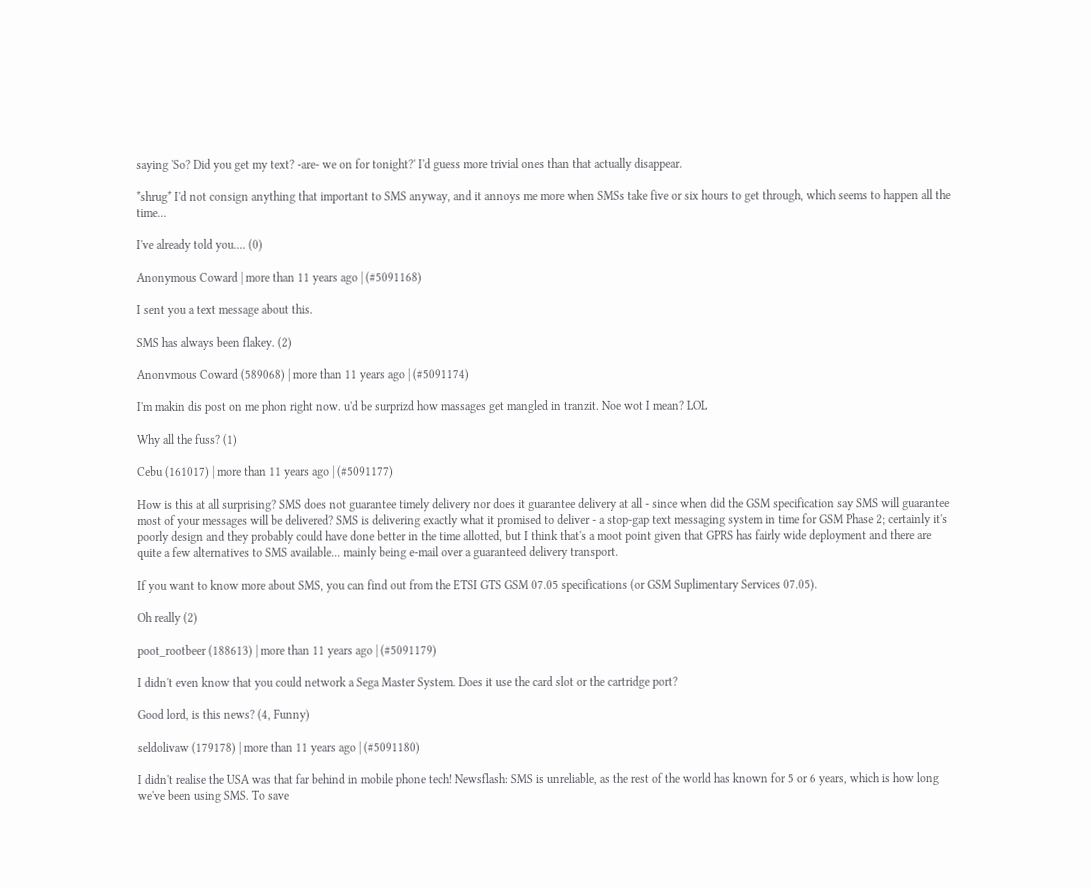saying 'So? Did you get my text? -are- we on for tonight?' I'd guess more trivial ones than that actually disappear.

*shrug* I'd not consign anything that important to SMS anyway, and it annoys me more when SMSs take five or six hours to get through, which seems to happen all the time...

I've already told you.... (0)

Anonymous Coward | more than 11 years ago | (#5091168)

I sent you a text message about this.

SMS has always been flakey. (2)

Anonvmous Coward (589068) | more than 11 years ago | (#5091174)

I'm makin dis post on me phon right now. u'd be surprizd how massages get mangled in tranzit. Noe wot I mean? LOL

Why all the fuss? (1)

Cebu (161017) | more than 11 years ago | (#5091177)

How is this at all surprising? SMS does not guarantee timely delivery nor does it guarantee delivery at all - since when did the GSM specification say SMS will guarantee most of your messages will be delivered? SMS is delivering exactly what it promised to deliver - a stop-gap text messaging system in time for GSM Phase 2; certainly it's poorly design and they probably could have done better in the time allotted, but I think that's a moot point given that GPRS has fairly wide deployment and there are quite a few alternatives to SMS available... mainly being e-mail over a guaranteed delivery transport.

If you want to know more about SMS, you can find out from the ETSI GTS GSM 07.05 specifications (or GSM Suplimentary Services 07.05).

Oh really (2)

poot_rootbeer (188613) | more than 11 years ago | (#5091179)

I didn't even know that you could network a Sega Master System. Does it use the card slot or the cartridge port?

Good lord, is this news? (4, Funny)

seldolivaw (179178) | more than 11 years ago | (#5091180)

I didn't realise the USA was that far behind in mobile phone tech! Newsflash: SMS is unreliable, as the rest of the world has known for 5 or 6 years, which is how long we've been using SMS. To save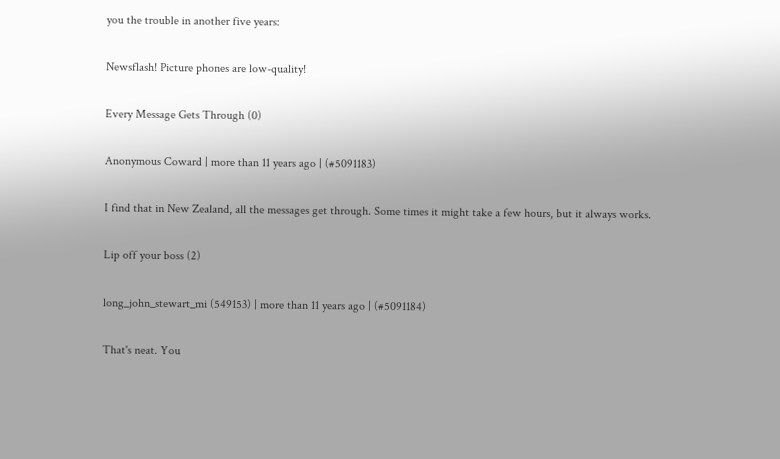you the trouble in another five years:

Newsflash! Picture phones are low-quality!

Every Message Gets Through (0)

Anonymous Coward | more than 11 years ago | (#5091183)

I find that in New Zealand, all the messages get through. Some times it might take a few hours, but it always works.

Lip off your boss (2)

long_john_stewart_mi (549153) | more than 11 years ago | (#5091184)

That's neat. You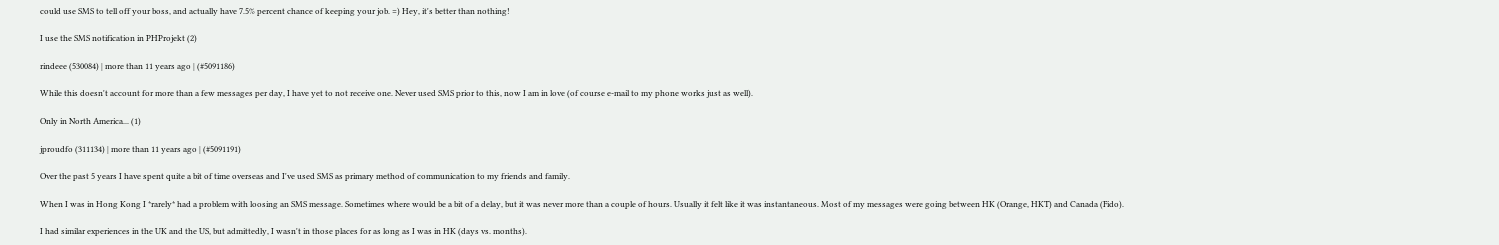could use SMS to tell off your boss, and actually have 7.5% percent chance of keeping your job. =) Hey, it's better than nothing!

I use the SMS notification in PHProjekt (2)

rindeee (530084) | more than 11 years ago | (#5091186)

While this doesn't account for more than a few messages per day, I have yet to not receive one. Never used SMS prior to this, now I am in love (of course e-mail to my phone works just as well).

Only in North America... (1)

jproudfo (311134) | more than 11 years ago | (#5091191)

Over the past 5 years I have spent quite a bit of time overseas and I've used SMS as primary method of communication to my friends and family.

When I was in Hong Kong I *rarely* had a problem with loosing an SMS message. Sometimes where would be a bit of a delay, but it was never more than a couple of hours. Usually it felt like it was instantaneous. Most of my messages were going between HK (Orange, HKT) and Canada (Fido).

I had similar experiences in the UK and the US, but admittedly, I wasn't in those places for as long as I was in HK (days vs. months).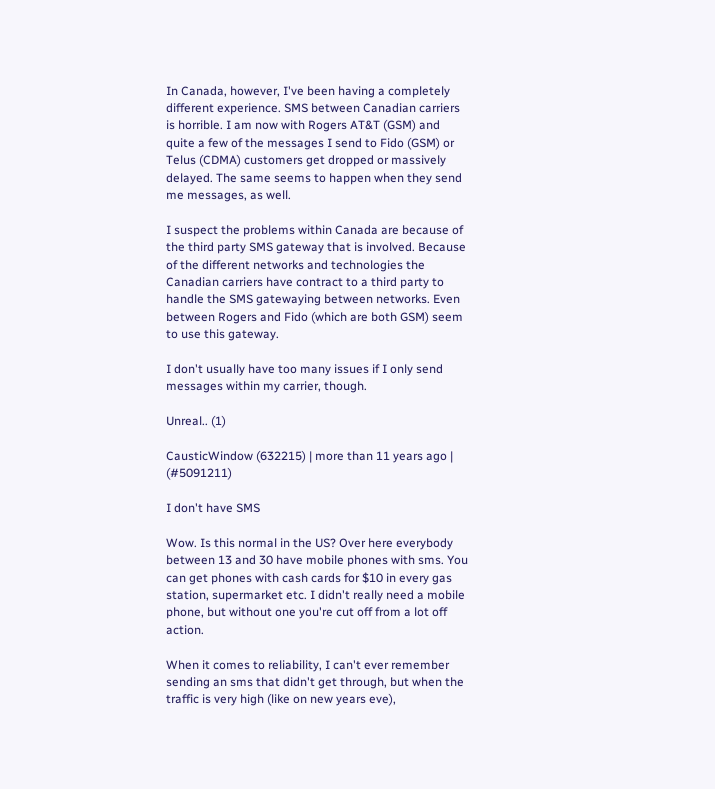In Canada, however, I've been having a completely different experience. SMS between Canadian carriers is horrible. I am now with Rogers AT&T (GSM) and quite a few of the messages I send to Fido (GSM) or Telus (CDMA) customers get dropped or massively delayed. The same seems to happen when they send me messages, as well.

I suspect the problems within Canada are because of the third party SMS gateway that is involved. Because of the different networks and technologies the Canadian carriers have contract to a third party to handle the SMS gatewaying between networks. Even between Rogers and Fido (which are both GSM) seem to use this gateway.

I don't usually have too many issues if I only send messages within my carrier, though.

Unreal.. (1)

CausticWindow (632215) | more than 11 years ago | (#5091211)

I don't have SMS

Wow. Is this normal in the US? Over here everybody between 13 and 30 have mobile phones with sms. You can get phones with cash cards for $10 in every gas station, supermarket etc. I didn't really need a mobile phone, but without one you're cut off from a lot off action.

When it comes to reliability, I can't ever remember sending an sms that didn't get through, but when the traffic is very high (like on new years eve),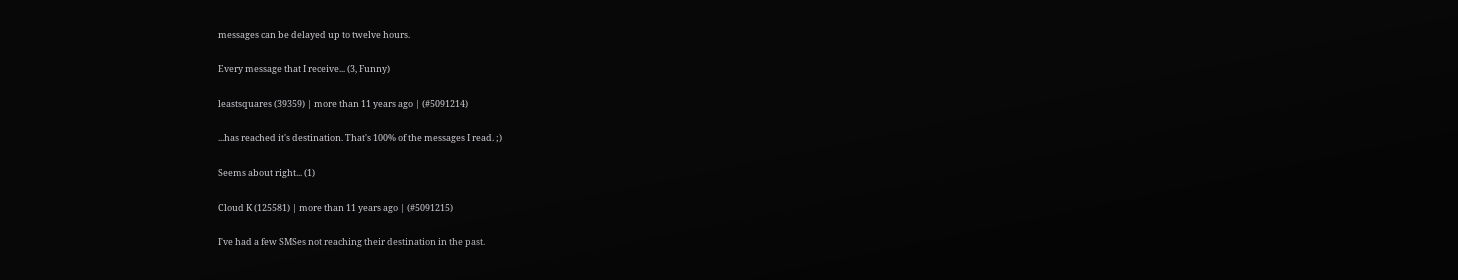messages can be delayed up to twelve hours.

Every message that I receive... (3, Funny)

leastsquares (39359) | more than 11 years ago | (#5091214)

...has reached it's destination. That's 100% of the messages I read. ;)

Seems about right... (1)

Cloud K (125581) | more than 11 years ago | (#5091215)

I've had a few SMSes not reaching their destination in the past.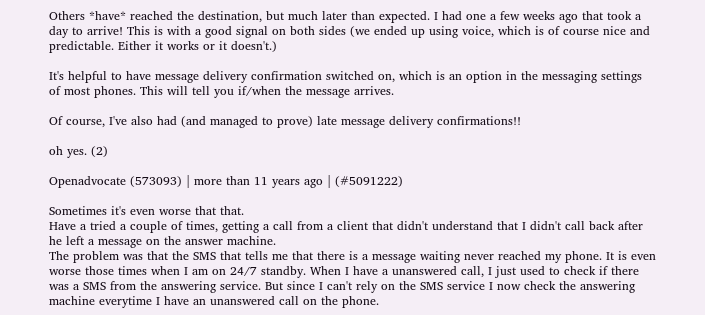Others *have* reached the destination, but much later than expected. I had one a few weeks ago that took a day to arrive! This is with a good signal on both sides (we ended up using voice, which is of course nice and predictable. Either it works or it doesn't.)

It's helpful to have message delivery confirmation switched on, which is an option in the messaging settings of most phones. This will tell you if/when the message arrives.

Of course, I've also had (and managed to prove) late message delivery confirmations!!

oh yes. (2)

Openadvocate (573093) | more than 11 years ago | (#5091222)

Sometimes it's even worse that that.
Have a tried a couple of times, getting a call from a client that didn't understand that I didn't call back after he left a message on the answer machine.
The problem was that the SMS that tells me that there is a message waiting never reached my phone. It is even worse those times when I am on 24/7 standby. When I have a unanswered call, I just used to check if there was a SMS from the answering service. But since I can't rely on the SMS service I now check the answering machine everytime I have an unanswered call on the phone.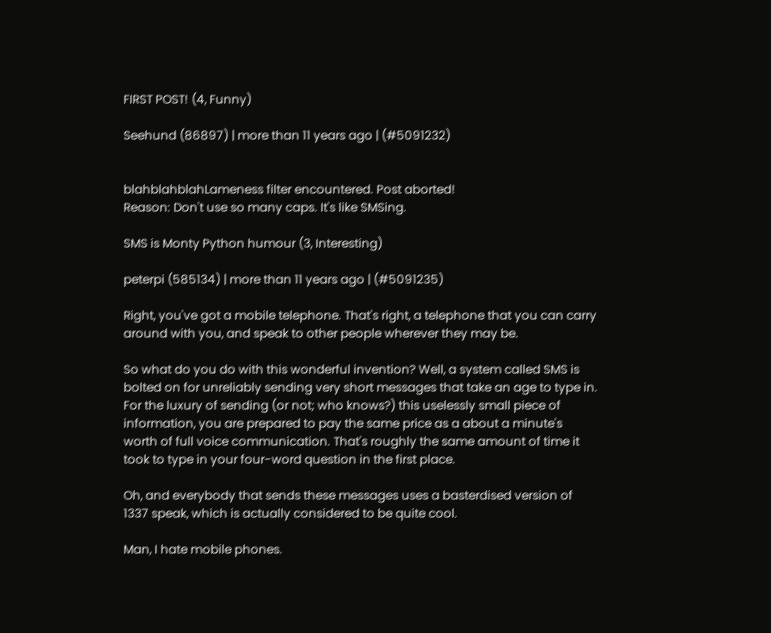FIRST POST! (4, Funny)

Seehund (86897) | more than 11 years ago | (#5091232)


blahblahblahLameness filter encountered. Post aborted!
Reason: Don't use so many caps. It's like SMSing.

SMS is Monty Python humour (3, Interesting)

peterpi (585134) | more than 11 years ago | (#5091235)

Right, you've got a mobile telephone. That's right, a telephone that you can carry around with you, and speak to other people wherever they may be.

So what do you do with this wonderful invention? Well, a system called SMS is bolted on for unreliably sending very short messages that take an age to type in. For the luxury of sending (or not; who knows?) this uselessly small piece of information, you are prepared to pay the same price as a about a minute's worth of full voice communication. That's roughly the same amount of time it took to type in your four-word question in the first place.

Oh, and everybody that sends these messages uses a basterdised version of 1337 speak, which is actually considered to be quite cool.

Man, I hate mobile phones.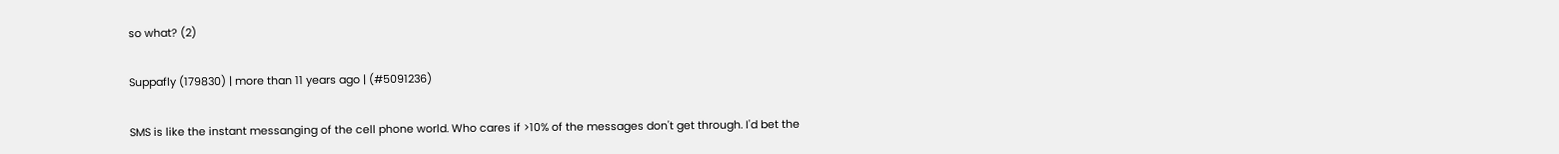so what? (2)

Suppafly (179830) | more than 11 years ago | (#5091236)

SMS is like the instant messanging of the cell phone world. Who cares if >10% of the messages don't get through. I'd bet the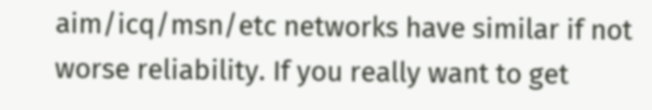aim/icq/msn/etc networks have similar if not worse reliability. If you really want to get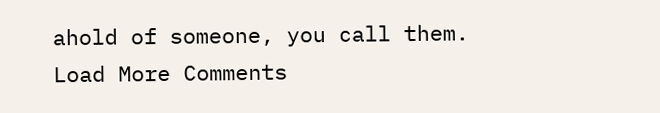ahold of someone, you call them.
Load More Comments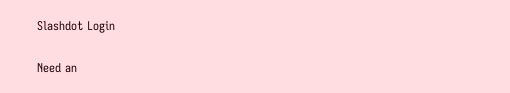Slashdot Login

Need an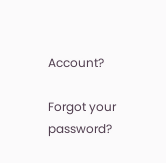Account?

Forgot your password?